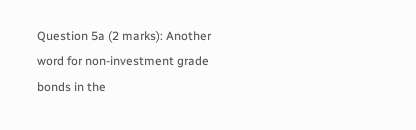Question 5a (2 marks): Another word for non-investment grade bonds in the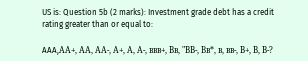US is: Question 5b (2 marks): Investment grade debt has a credit rating greater than or equal to:

AAA,АА+, АА, АA-, А+, А, А-, ввв+, Вв, "ВВ-, Bв*, в, вв-, В+, В, В-?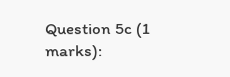Question 5c (1 marks):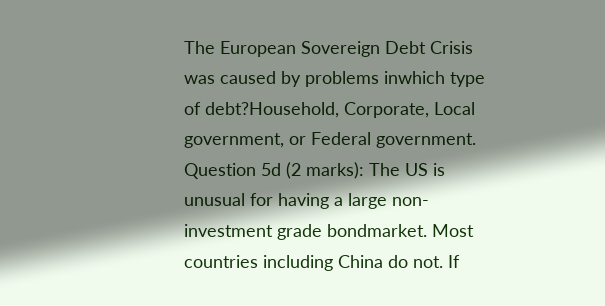The European Sovereign Debt Crisis was caused by problems inwhich type of debt?Household, Corporate, Local government, or Federal government. Question 5d (2 marks): The US is unusual for having a large non-investment grade bondmarket. Most countries including China do not. If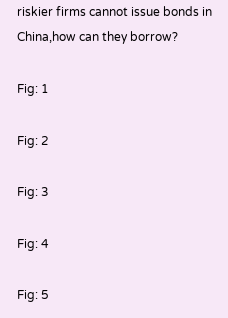riskier firms cannot issue bonds in China,how can they borrow?

Fig: 1

Fig: 2

Fig: 3

Fig: 4

Fig: 5